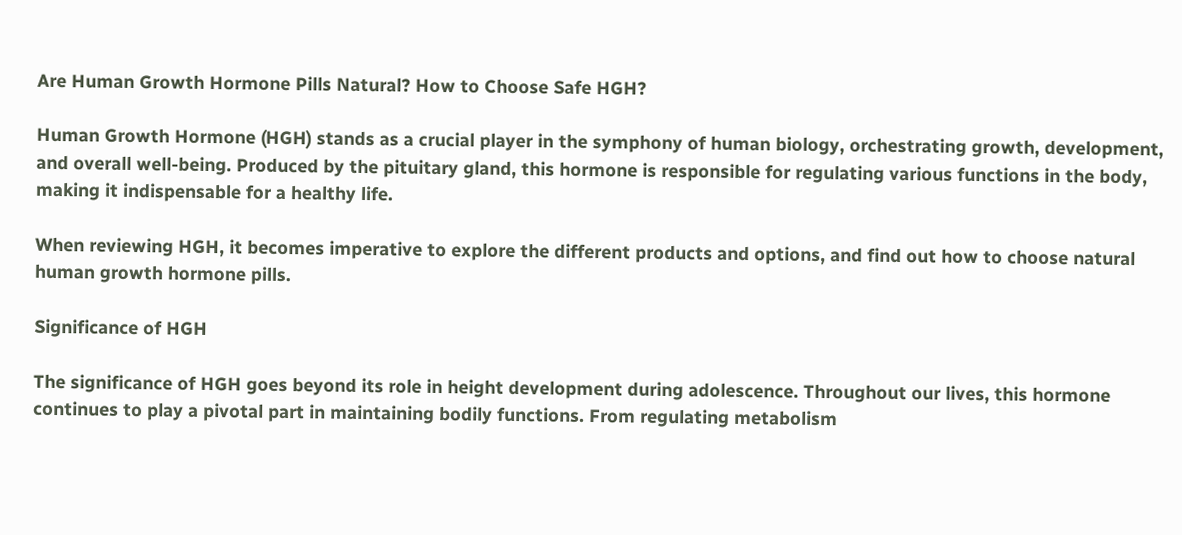Are Human Growth Hormone Pills Natural? How to Choose Safe HGH?

Human Growth Hormone (HGH) stands as a crucial player in the symphony of human biology, orchestrating growth, development, and overall well-being. Produced by the pituitary gland, this hormone is responsible for regulating various functions in the body, making it indispensable for a healthy life.

When reviewing HGH, it becomes imperative to explore the different products and options, and find out how to choose natural human growth hormone pills.

Significance of HGH

The significance of HGH goes beyond its role in height development during adolescence. Throughout our lives, this hormone continues to play a pivotal part in maintaining bodily functions. From regulating metabolism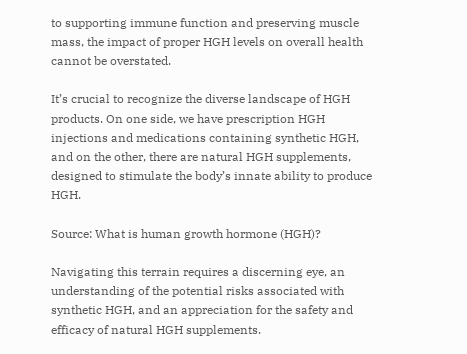to supporting immune function and preserving muscle mass, the impact of proper HGH levels on overall health cannot be overstated.

It’s crucial to recognize the diverse landscape of HGH products. On one side, we have prescription HGH injections and medications containing synthetic HGH, and on the other, there are natural HGH supplements, designed to stimulate the body’s innate ability to produce HGH.

Source: What is human growth hormone (HGH)?

Navigating this terrain requires a discerning eye, an understanding of the potential risks associated with synthetic HGH, and an appreciation for the safety and efficacy of natural HGH supplements.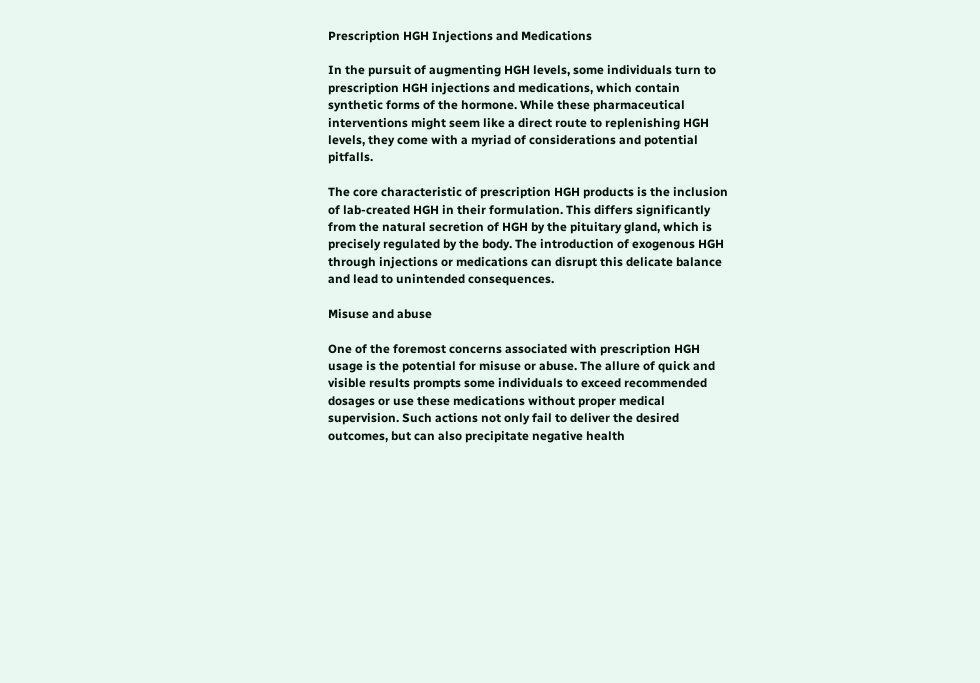Prescription HGH Injections and Medications

In the pursuit of augmenting HGH levels, some individuals turn to prescription HGH injections and medications, which contain synthetic forms of the hormone. While these pharmaceutical interventions might seem like a direct route to replenishing HGH levels, they come with a myriad of considerations and potential pitfalls.

The core characteristic of prescription HGH products is the inclusion of lab-created HGH in their formulation. This differs significantly from the natural secretion of HGH by the pituitary gland, which is precisely regulated by the body. The introduction of exogenous HGH through injections or medications can disrupt this delicate balance and lead to unintended consequences.

Misuse and abuse

One of the foremost concerns associated with prescription HGH usage is the potential for misuse or abuse. The allure of quick and visible results prompts some individuals to exceed recommended dosages or use these medications without proper medical supervision. Such actions not only fail to deliver the desired outcomes, but can also precipitate negative health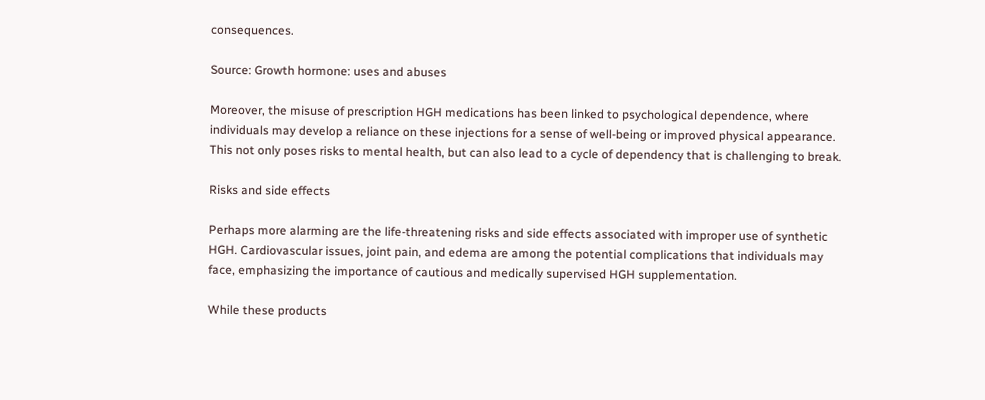consequences.

Source: Growth hormone: uses and abuses

Moreover, the misuse of prescription HGH medications has been linked to psychological dependence, where individuals may develop a reliance on these injections for a sense of well-being or improved physical appearance. This not only poses risks to mental health, but can also lead to a cycle of dependency that is challenging to break.

Risks and side effects

Perhaps more alarming are the life-threatening risks and side effects associated with improper use of synthetic HGH. Cardiovascular issues, joint pain, and edema are among the potential complications that individuals may face, emphasizing the importance of cautious and medically supervised HGH supplementation.

While these products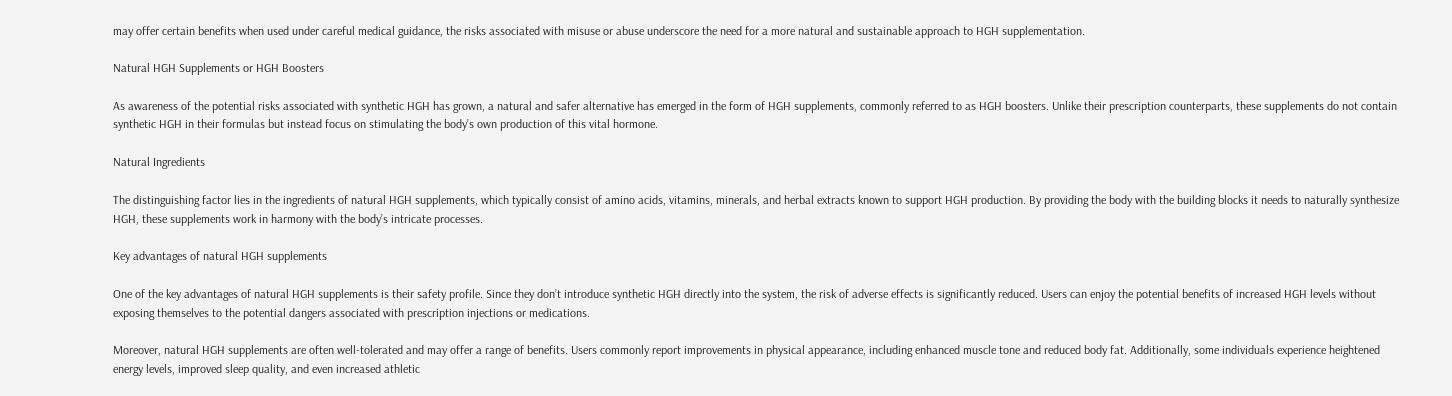may offer certain benefits when used under careful medical guidance, the risks associated with misuse or abuse underscore the need for a more natural and sustainable approach to HGH supplementation.

Natural HGH Supplements or HGH Boosters

As awareness of the potential risks associated with synthetic HGH has grown, a natural and safer alternative has emerged in the form of HGH supplements, commonly referred to as HGH boosters. Unlike their prescription counterparts, these supplements do not contain synthetic HGH in their formulas but instead focus on stimulating the body’s own production of this vital hormone.

Natural Ingredients

The distinguishing factor lies in the ingredients of natural HGH supplements, which typically consist of amino acids, vitamins, minerals, and herbal extracts known to support HGH production. By providing the body with the building blocks it needs to naturally synthesize HGH, these supplements work in harmony with the body’s intricate processes.

Key advantages of natural HGH supplements

One of the key advantages of natural HGH supplements is their safety profile. Since they don’t introduce synthetic HGH directly into the system, the risk of adverse effects is significantly reduced. Users can enjoy the potential benefits of increased HGH levels without exposing themselves to the potential dangers associated with prescription injections or medications.

Moreover, natural HGH supplements are often well-tolerated and may offer a range of benefits. Users commonly report improvements in physical appearance, including enhanced muscle tone and reduced body fat. Additionally, some individuals experience heightened energy levels, improved sleep quality, and even increased athletic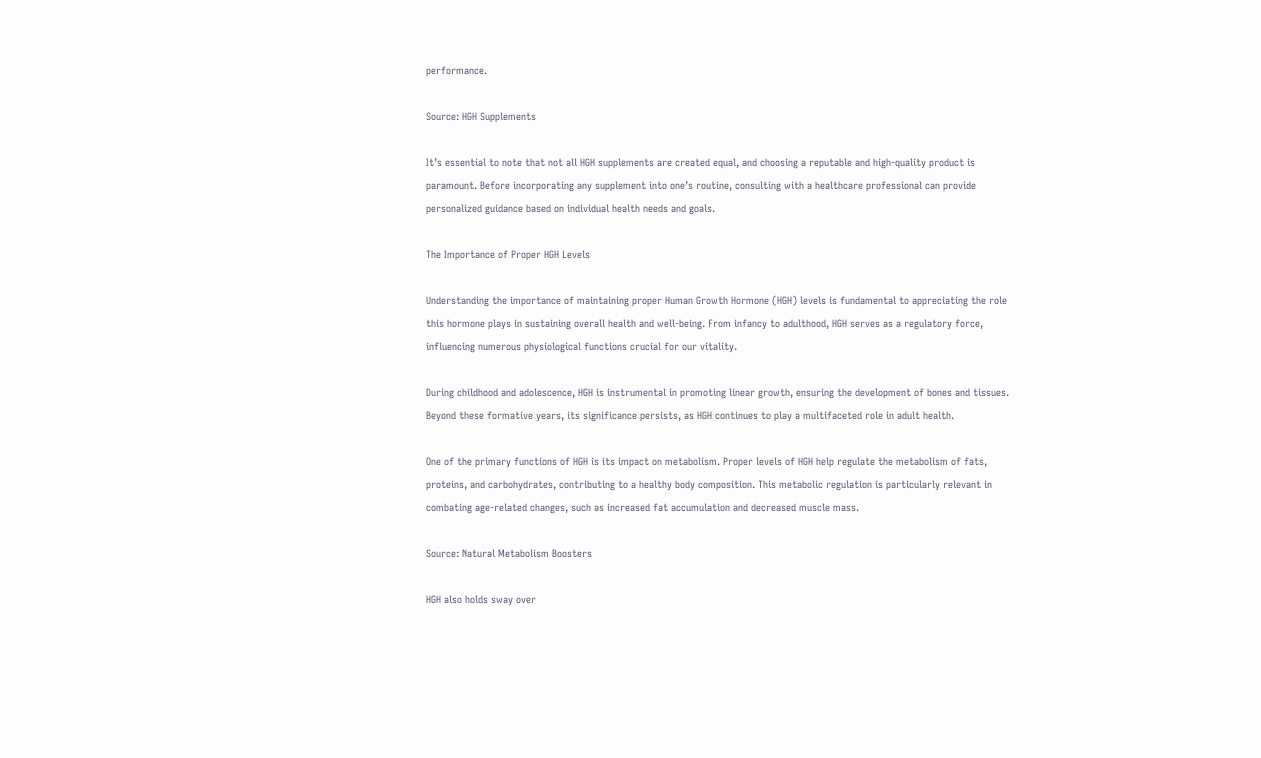performance.

Source: HGH Supplements

It’s essential to note that not all HGH supplements are created equal, and choosing a reputable and high-quality product is paramount. Before incorporating any supplement into one’s routine, consulting with a healthcare professional can provide personalized guidance based on individual health needs and goals.

The Importance of Proper HGH Levels

Understanding the importance of maintaining proper Human Growth Hormone (HGH) levels is fundamental to appreciating the role this hormone plays in sustaining overall health and well-being. From infancy to adulthood, HGH serves as a regulatory force, influencing numerous physiological functions crucial for our vitality.

During childhood and adolescence, HGH is instrumental in promoting linear growth, ensuring the development of bones and tissues. Beyond these formative years, its significance persists, as HGH continues to play a multifaceted role in adult health.

One of the primary functions of HGH is its impact on metabolism. Proper levels of HGH help regulate the metabolism of fats, proteins, and carbohydrates, contributing to a healthy body composition. This metabolic regulation is particularly relevant in combating age-related changes, such as increased fat accumulation and decreased muscle mass.

Source: Natural Metabolism Boosters

HGH also holds sway over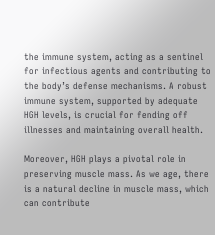the immune system, acting as a sentinel for infectious agents and contributing to the body’s defense mechanisms. A robust immune system, supported by adequate HGH levels, is crucial for fending off illnesses and maintaining overall health.

Moreover, HGH plays a pivotal role in preserving muscle mass. As we age, there is a natural decline in muscle mass, which can contribute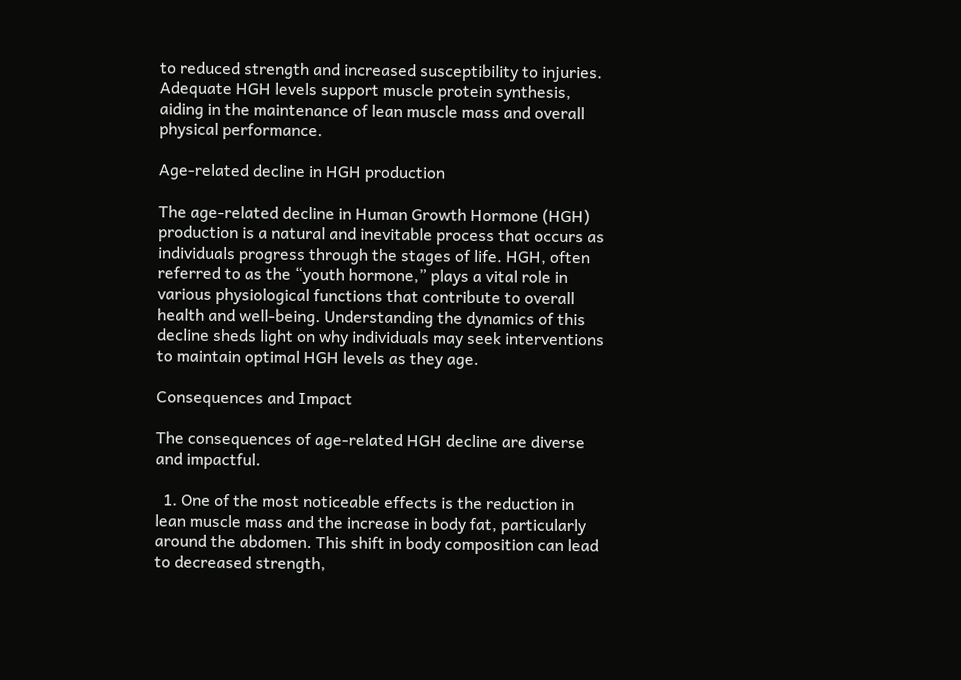to reduced strength and increased susceptibility to injuries. Adequate HGH levels support muscle protein synthesis, aiding in the maintenance of lean muscle mass and overall physical performance.

Age-related decline in HGH production

The age-related decline in Human Growth Hormone (HGH) production is a natural and inevitable process that occurs as individuals progress through the stages of life. HGH, often referred to as the “youth hormone,” plays a vital role in various physiological functions that contribute to overall health and well-being. Understanding the dynamics of this decline sheds light on why individuals may seek interventions to maintain optimal HGH levels as they age.

Consequences and Impact

The consequences of age-related HGH decline are diverse and impactful.

  1. One of the most noticeable effects is the reduction in lean muscle mass and the increase in body fat, particularly around the abdomen. This shift in body composition can lead to decreased strength,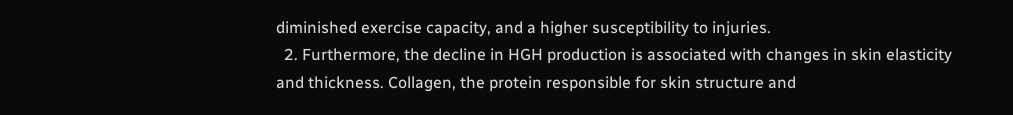diminished exercise capacity, and a higher susceptibility to injuries.
  2. Furthermore, the decline in HGH production is associated with changes in skin elasticity and thickness. Collagen, the protein responsible for skin structure and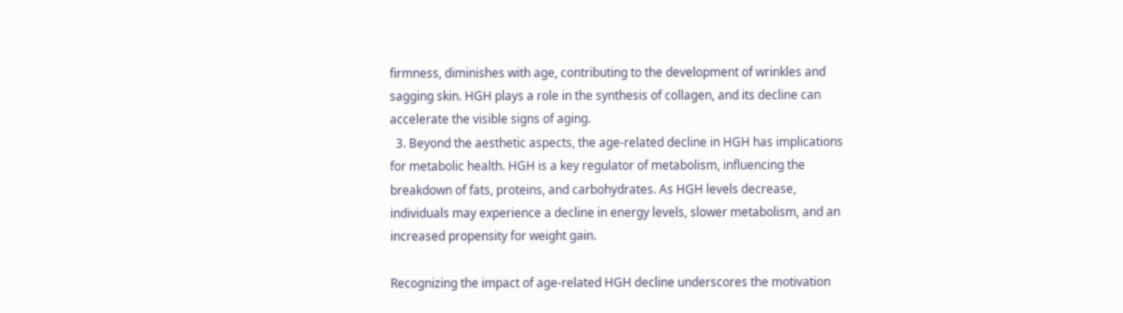firmness, diminishes with age, contributing to the development of wrinkles and sagging skin. HGH plays a role in the synthesis of collagen, and its decline can accelerate the visible signs of aging.
  3. Beyond the aesthetic aspects, the age-related decline in HGH has implications for metabolic health. HGH is a key regulator of metabolism, influencing the breakdown of fats, proteins, and carbohydrates. As HGH levels decrease, individuals may experience a decline in energy levels, slower metabolism, and an increased propensity for weight gain.

Recognizing the impact of age-related HGH decline underscores the motivation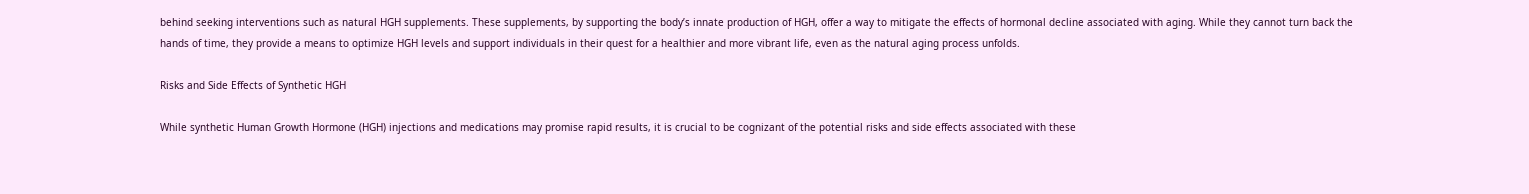behind seeking interventions such as natural HGH supplements. These supplements, by supporting the body’s innate production of HGH, offer a way to mitigate the effects of hormonal decline associated with aging. While they cannot turn back the hands of time, they provide a means to optimize HGH levels and support individuals in their quest for a healthier and more vibrant life, even as the natural aging process unfolds.

Risks and Side Effects of Synthetic HGH

While synthetic Human Growth Hormone (HGH) injections and medications may promise rapid results, it is crucial to be cognizant of the potential risks and side effects associated with these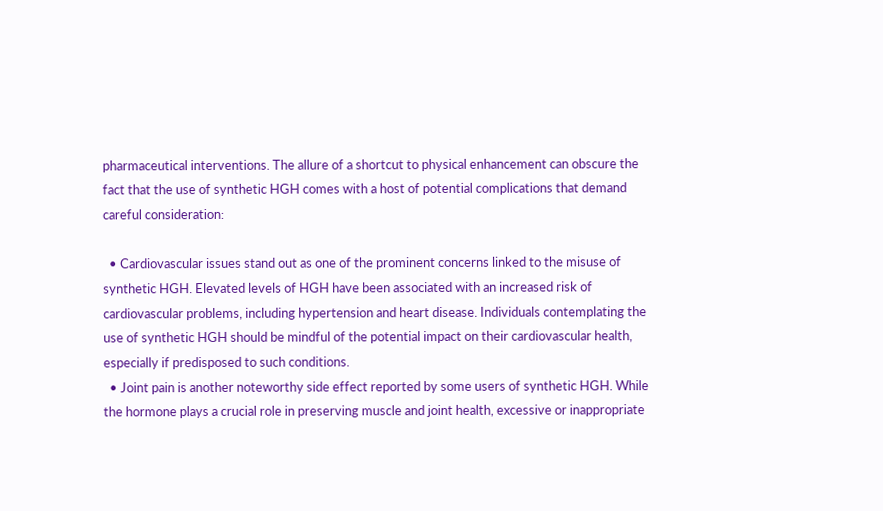pharmaceutical interventions. The allure of a shortcut to physical enhancement can obscure the fact that the use of synthetic HGH comes with a host of potential complications that demand careful consideration:

  • Cardiovascular issues stand out as one of the prominent concerns linked to the misuse of synthetic HGH. Elevated levels of HGH have been associated with an increased risk of cardiovascular problems, including hypertension and heart disease. Individuals contemplating the use of synthetic HGH should be mindful of the potential impact on their cardiovascular health, especially if predisposed to such conditions.
  • Joint pain is another noteworthy side effect reported by some users of synthetic HGH. While the hormone plays a crucial role in preserving muscle and joint health, excessive or inappropriate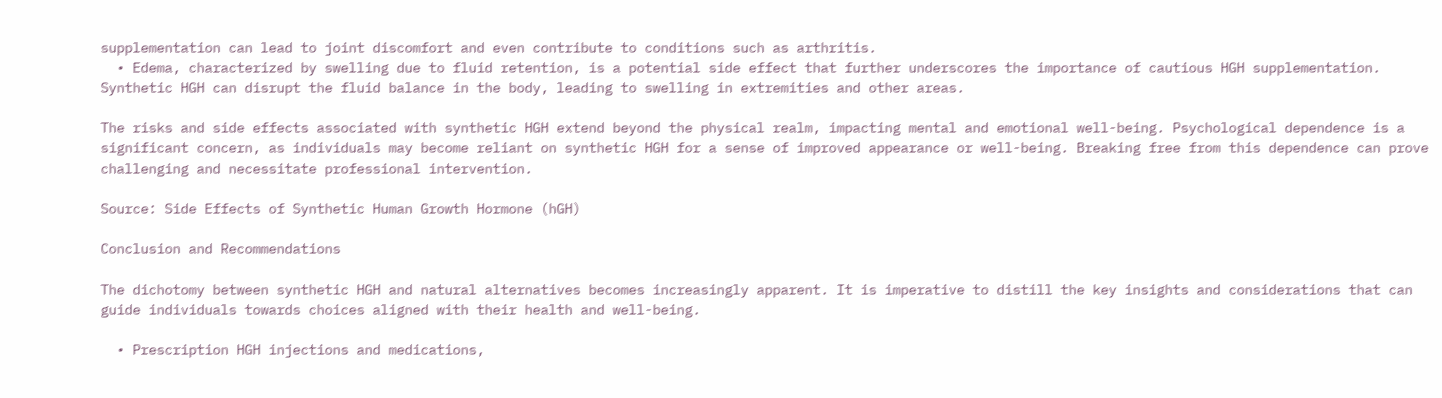supplementation can lead to joint discomfort and even contribute to conditions such as arthritis.
  • Edema, characterized by swelling due to fluid retention, is a potential side effect that further underscores the importance of cautious HGH supplementation. Synthetic HGH can disrupt the fluid balance in the body, leading to swelling in extremities and other areas.

The risks and side effects associated with synthetic HGH extend beyond the physical realm, impacting mental and emotional well-being. Psychological dependence is a significant concern, as individuals may become reliant on synthetic HGH for a sense of improved appearance or well-being. Breaking free from this dependence can prove challenging and necessitate professional intervention.

Source: Side Effects of Synthetic Human Growth Hormone (hGH)

Conclusion and Recommendations

The dichotomy between synthetic HGH and natural alternatives becomes increasingly apparent. It is imperative to distill the key insights and considerations that can guide individuals towards choices aligned with their health and well-being.

  • Prescription HGH injections and medications,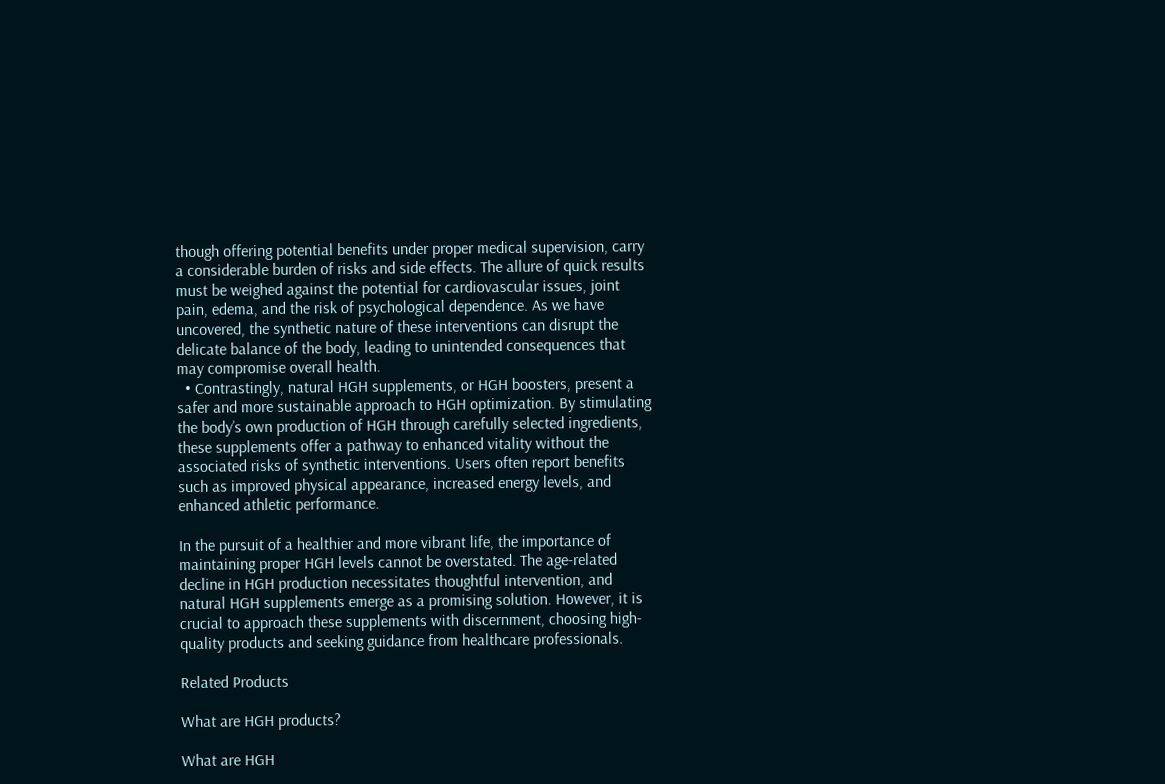though offering potential benefits under proper medical supervision, carry a considerable burden of risks and side effects. The allure of quick results must be weighed against the potential for cardiovascular issues, joint pain, edema, and the risk of psychological dependence. As we have uncovered, the synthetic nature of these interventions can disrupt the delicate balance of the body, leading to unintended consequences that may compromise overall health.
  • Contrastingly, natural HGH supplements, or HGH boosters, present a safer and more sustainable approach to HGH optimization. By stimulating the body’s own production of HGH through carefully selected ingredients, these supplements offer a pathway to enhanced vitality without the associated risks of synthetic interventions. Users often report benefits such as improved physical appearance, increased energy levels, and enhanced athletic performance.

In the pursuit of a healthier and more vibrant life, the importance of maintaining proper HGH levels cannot be overstated. The age-related decline in HGH production necessitates thoughtful intervention, and natural HGH supplements emerge as a promising solution. However, it is crucial to approach these supplements with discernment, choosing high-quality products and seeking guidance from healthcare professionals.

Related Products

What are HGH products?

What are HGH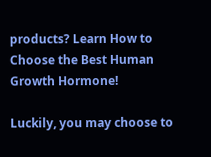products? Learn How to Choose the Best Human Growth Hormone!

Luckily, you may choose to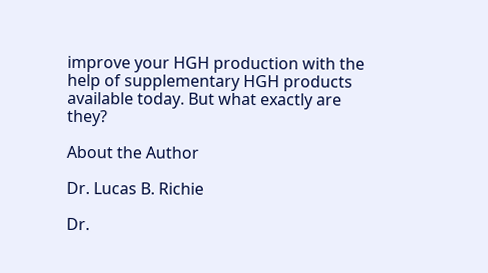improve your HGH production with the help of supplementary HGH products available today. But what exactly are they?

About the Author

Dr. Lucas B. Richie

Dr.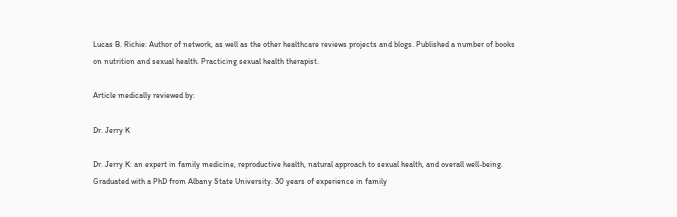Lucas B. Richie: Author of network, as well as the other healthcare reviews projects and blogs. Published a number of books on nutrition and sexual health. Practicing sexual health therapist.

Article medically reviewed by:

Dr. Jerry K

Dr. Jerry K: an expert in family medicine, reproductive health, natural approach to sexual health, and overall well-being. Graduated with a PhD from Albany State University. 30 years of experience in family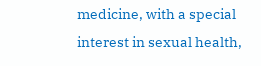medicine, with a special interest in sexual health,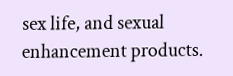sex life, and sexual enhancement products.